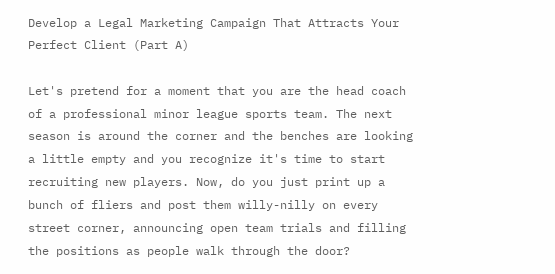Develop a Legal Marketing Campaign That Attracts Your Perfect Client (Part A)

Let's pretend for a moment that you are the head coach of a professional minor league sports team. The next season is around the corner and the benches are looking a little empty and you recognize it's time to start recruiting new players. Now, do you just print up a bunch of fliers and post them willy-nilly on every street corner, announcing open team trials and filling the positions as people walk through the door?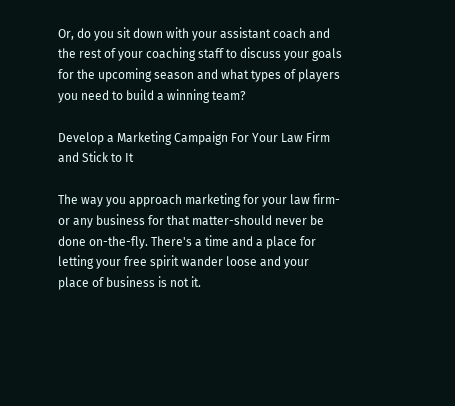Or, do you sit down with your assistant coach and the rest of your coaching staff to discuss your goals for the upcoming season and what types of players you need to build a winning team?

Develop a Marketing Campaign For Your Law Firm and Stick to It

The way you approach marketing for your law firm-or any business for that matter-should never be done on-the-fly. There's a time and a place for letting your free spirit wander loose and your place of business is not it.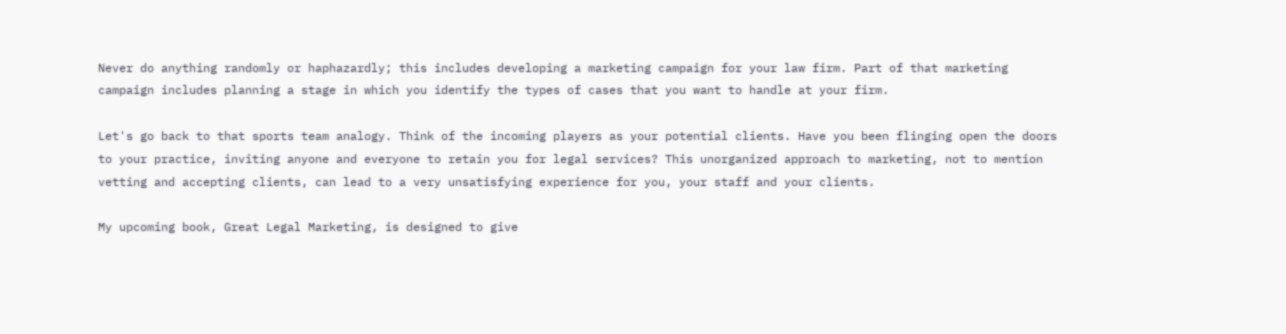Never do anything randomly or haphazardly; this includes developing a marketing campaign for your law firm. Part of that marketing campaign includes planning a stage in which you identify the types of cases that you want to handle at your firm.

Let's go back to that sports team analogy. Think of the incoming players as your potential clients. Have you been flinging open the doors to your practice, inviting anyone and everyone to retain you for legal services? This unorganized approach to marketing, not to mention vetting and accepting clients, can lead to a very unsatisfying experience for you, your staff and your clients.

My upcoming book, Great Legal Marketing, is designed to give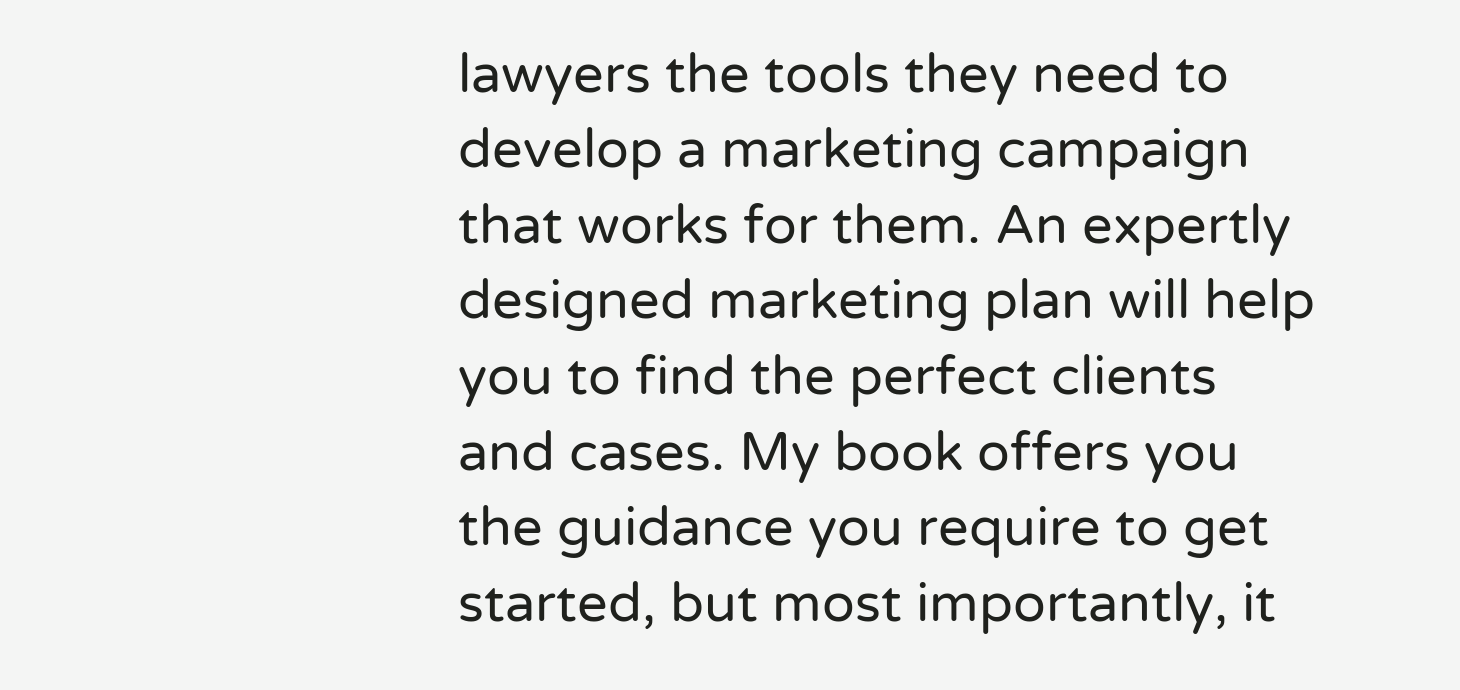lawyers the tools they need to develop a marketing campaign that works for them. An expertly designed marketing plan will help you to find the perfect clients and cases. My book offers you the guidance you require to get started, but most importantly, it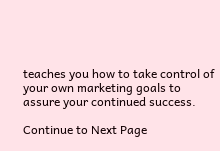teaches you how to take control of your own marketing goals to assure your continued success.

Continue to Next Page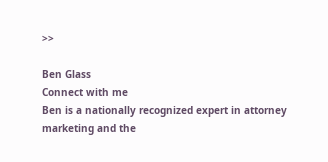>>

Ben Glass
Connect with me
Ben is a nationally recognized expert in attorney marketing and the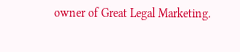owner of Great Legal Marketing.